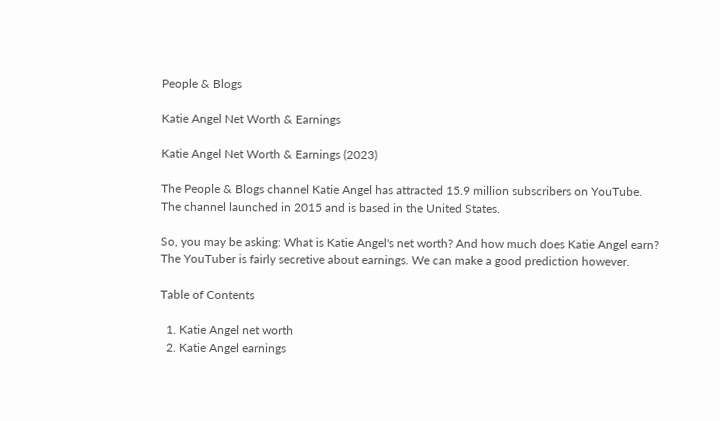People & Blogs

Katie Angel Net Worth & Earnings

Katie Angel Net Worth & Earnings (2023)

The People & Blogs channel Katie Angel has attracted 15.9 million subscribers on YouTube. The channel launched in 2015 and is based in the United States.

So, you may be asking: What is Katie Angel's net worth? And how much does Katie Angel earn? The YouTuber is fairly secretive about earnings. We can make a good prediction however.

Table of Contents

  1. Katie Angel net worth
  2. Katie Angel earnings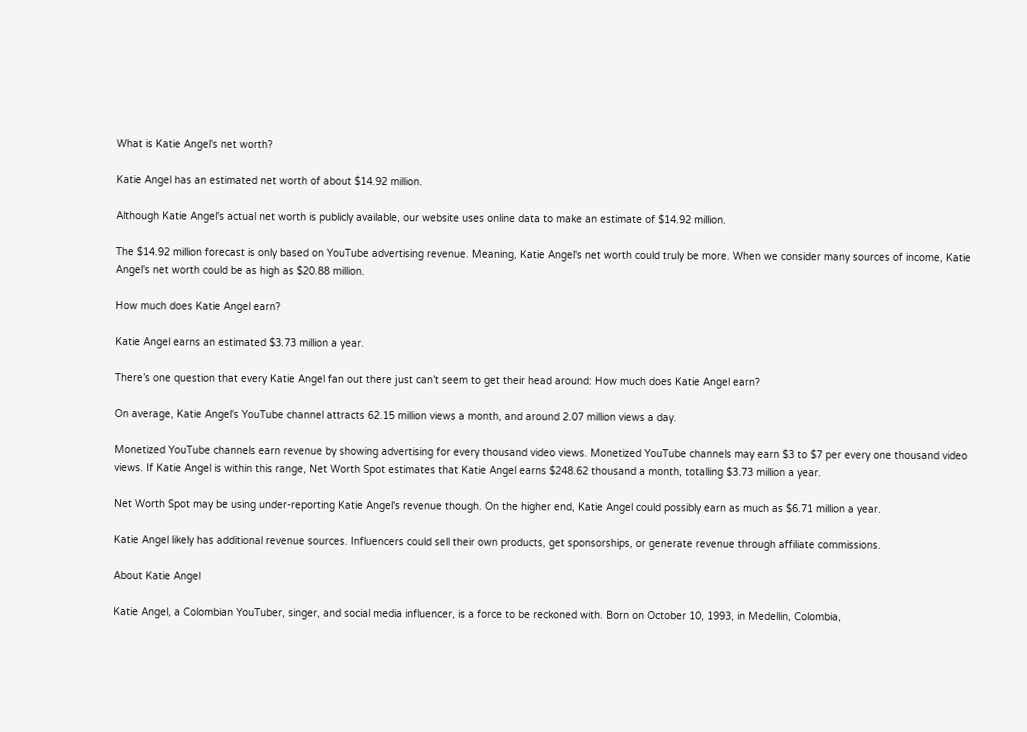What is Katie Angel's net worth?

Katie Angel has an estimated net worth of about $14.92 million.

Although Katie Angel's actual net worth is publicly available, our website uses online data to make an estimate of $14.92 million.

The $14.92 million forecast is only based on YouTube advertising revenue. Meaning, Katie Angel's net worth could truly be more. When we consider many sources of income, Katie Angel's net worth could be as high as $20.88 million.

How much does Katie Angel earn?

Katie Angel earns an estimated $3.73 million a year.

There’s one question that every Katie Angel fan out there just can’t seem to get their head around: How much does Katie Angel earn?

On average, Katie Angel's YouTube channel attracts 62.15 million views a month, and around 2.07 million views a day.

Monetized YouTube channels earn revenue by showing advertising for every thousand video views. Monetized YouTube channels may earn $3 to $7 per every one thousand video views. If Katie Angel is within this range, Net Worth Spot estimates that Katie Angel earns $248.62 thousand a month, totalling $3.73 million a year.

Net Worth Spot may be using under-reporting Katie Angel's revenue though. On the higher end, Katie Angel could possibly earn as much as $6.71 million a year.

Katie Angel likely has additional revenue sources. Influencers could sell their own products, get sponsorships, or generate revenue through affiliate commissions.

About Katie Angel

Katie Angel, a Colombian YouTuber, singer, and social media influencer, is a force to be reckoned with. Born on October 10, 1993, in Medellin, Colombia,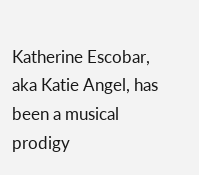Katherine Escobar, aka Katie Angel, has been a musical prodigy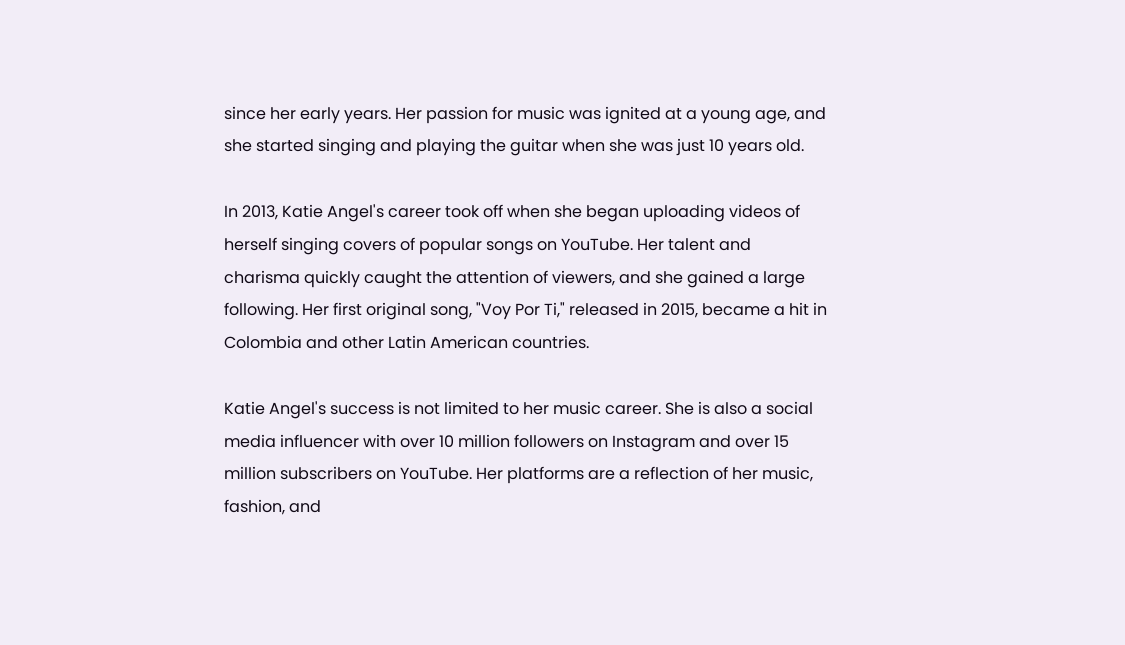since her early years. Her passion for music was ignited at a young age, and she started singing and playing the guitar when she was just 10 years old.

In 2013, Katie Angel's career took off when she began uploading videos of herself singing covers of popular songs on YouTube. Her talent and charisma quickly caught the attention of viewers, and she gained a large following. Her first original song, "Voy Por Ti," released in 2015, became a hit in Colombia and other Latin American countries.

Katie Angel's success is not limited to her music career. She is also a social media influencer with over 10 million followers on Instagram and over 15 million subscribers on YouTube. Her platforms are a reflection of her music, fashion, and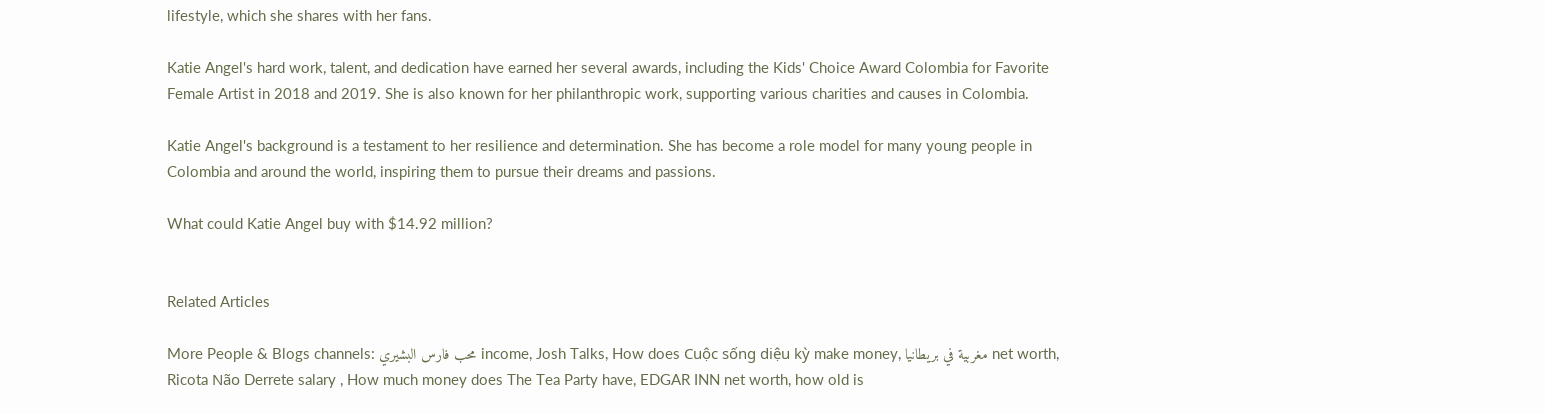lifestyle, which she shares with her fans.

Katie Angel's hard work, talent, and dedication have earned her several awards, including the Kids' Choice Award Colombia for Favorite Female Artist in 2018 and 2019. She is also known for her philanthropic work, supporting various charities and causes in Colombia.

Katie Angel's background is a testament to her resilience and determination. She has become a role model for many young people in Colombia and around the world, inspiring them to pursue their dreams and passions.

What could Katie Angel buy with $14.92 million?


Related Articles

More People & Blogs channels: محب فارس البشيري income, Josh Talks, How does Cuộc sống diệu kỳ make money, مغربية في بريطانيا net worth, Ricota Não Derrete salary , How much money does The Tea Party have, EDGAR INN net worth, how old is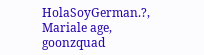HolaSoyGerman.?, Mariale age, goonzquad